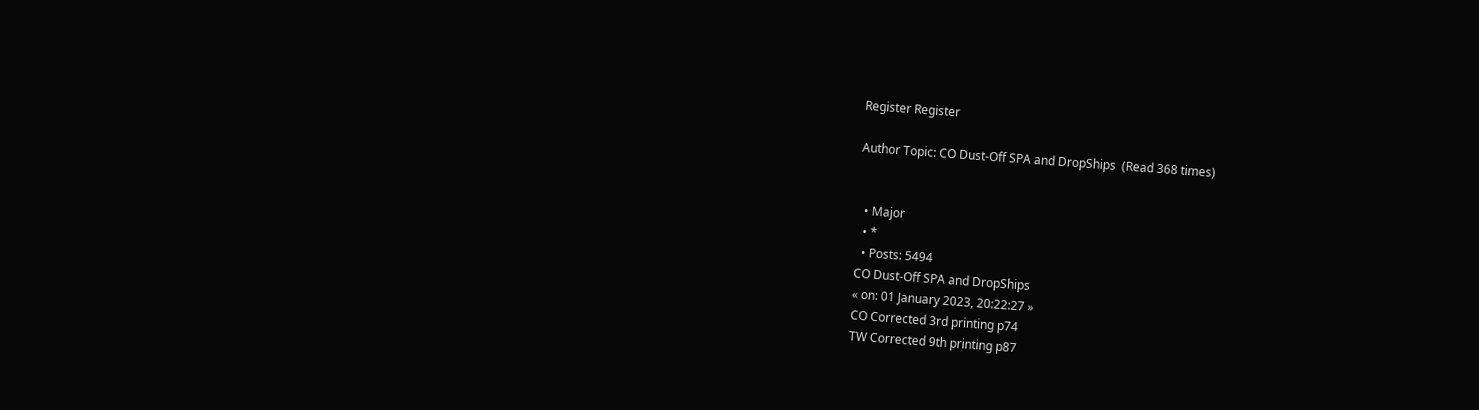Register Register

Author Topic: CO Dust-Off SPA and DropShips  (Read 368 times)


  • Major
  • *
  • Posts: 5494
CO Dust-Off SPA and DropShips
« on: 01 January 2023, 20:22:27 »
CO Corrected 3rd printing p74
TW Corrected 9th printing p87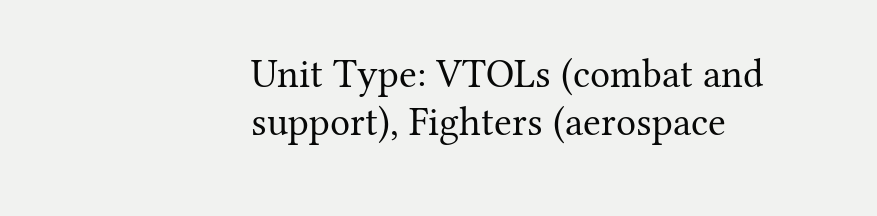Unit Type: VTOLs (combat and support), Fighters (aerospace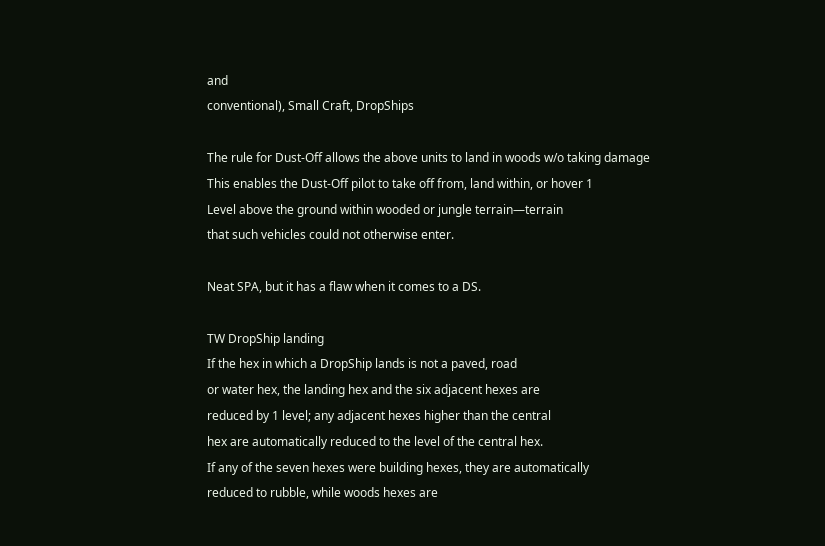and
conventional), Small Craft, DropShips

The rule for Dust-Off allows the above units to land in woods w/o taking damage
This enables the Dust-Off pilot to take off from, land within, or hover 1
Level above the ground within wooded or jungle terrain—terrain
that such vehicles could not otherwise enter.

Neat SPA, but it has a flaw when it comes to a DS.

TW DropShip landing
If the hex in which a DropShip lands is not a paved, road
or water hex, the landing hex and the six adjacent hexes are
reduced by 1 level; any adjacent hexes higher than the central
hex are automatically reduced to the level of the central hex.
If any of the seven hexes were building hexes, they are automatically
reduced to rubble, while woods hexes are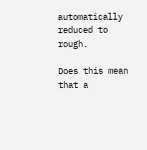automatically
reduced to rough.

Does this mean that a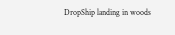DropShip landing in woods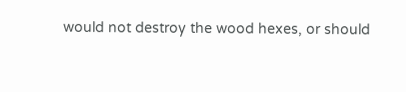would not destroy the wood hexes, or should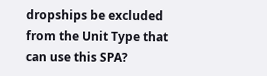dropships be excluded from the Unit Type that can use this SPA?